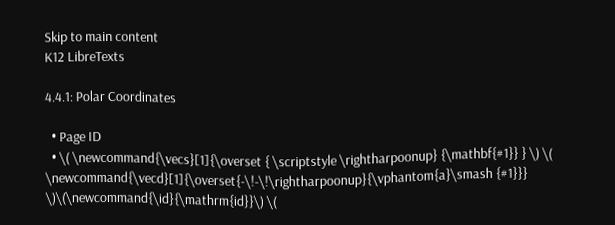Skip to main content
K12 LibreTexts

4.4.1: Polar Coordinates

  • Page ID
  • \( \newcommand{\vecs}[1]{\overset { \scriptstyle \rightharpoonup} {\mathbf{#1}} } \) \( \newcommand{\vecd}[1]{\overset{-\!-\!\rightharpoonup}{\vphantom{a}\smash {#1}}} \)\(\newcommand{\id}{\mathrm{id}}\) \(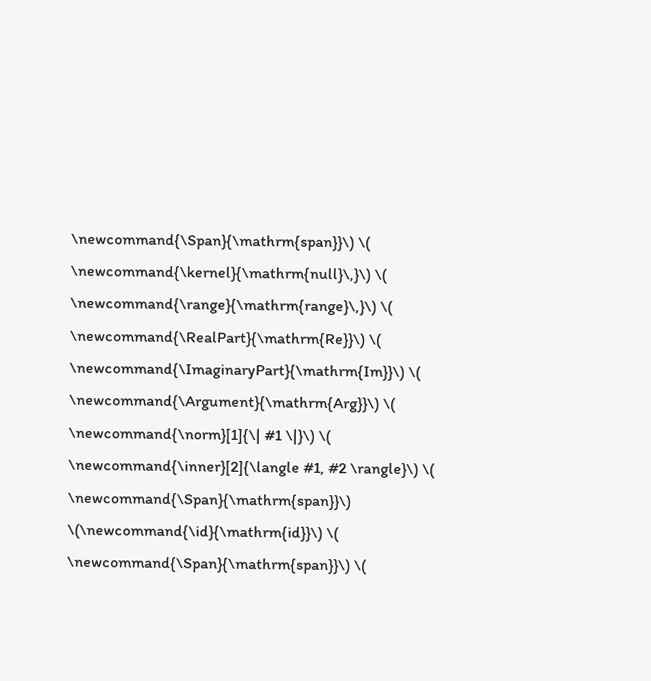\newcommand{\Span}{\mathrm{span}}\) \( \newcommand{\kernel}{\mathrm{null}\,}\) \( \newcommand{\range}{\mathrm{range}\,}\) \( \newcommand{\RealPart}{\mathrm{Re}}\) \( \newcommand{\ImaginaryPart}{\mathrm{Im}}\) \( \newcommand{\Argument}{\mathrm{Arg}}\) \( \newcommand{\norm}[1]{\| #1 \|}\) \( \newcommand{\inner}[2]{\langle #1, #2 \rangle}\) \( \newcommand{\Span}{\mathrm{span}}\) \(\newcommand{\id}{\mathrm{id}}\) \( \newcommand{\Span}{\mathrm{span}}\) \(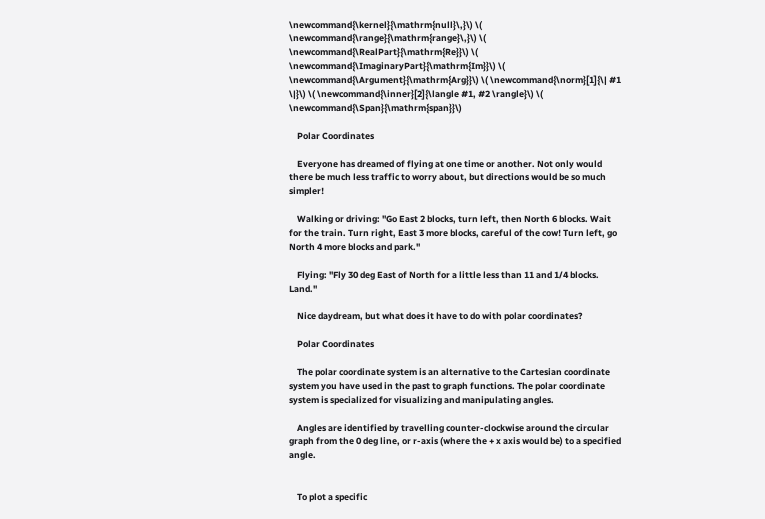\newcommand{\kernel}{\mathrm{null}\,}\) \( \newcommand{\range}{\mathrm{range}\,}\) \( \newcommand{\RealPart}{\mathrm{Re}}\) \( \newcommand{\ImaginaryPart}{\mathrm{Im}}\) \( \newcommand{\Argument}{\mathrm{Arg}}\) \( \newcommand{\norm}[1]{\| #1 \|}\) \( \newcommand{\inner}[2]{\langle #1, #2 \rangle}\) \( \newcommand{\Span}{\mathrm{span}}\)

    Polar Coordinates

    Everyone has dreamed of flying at one time or another. Not only would there be much less traffic to worry about, but directions would be so much simpler!

    Walking or driving: "Go East 2 blocks, turn left, then North 6 blocks. Wait for the train. Turn right, East 3 more blocks, careful of the cow! Turn left, go North 4 more blocks and park."

    Flying: "Fly 30 deg East of North for a little less than 11 and 1/4 blocks. Land."

    Nice daydream, but what does it have to do with polar coordinates?

    Polar Coordinates

    The polar coordinate system is an alternative to the Cartesian coordinate system you have used in the past to graph functions. The polar coordinate system is specialized for visualizing and manipulating angles.

    Angles are identified by travelling counter-clockwise around the circular graph from the 0 deg line, or r-axis (where the + x axis would be) to a specified angle.


    To plot a specific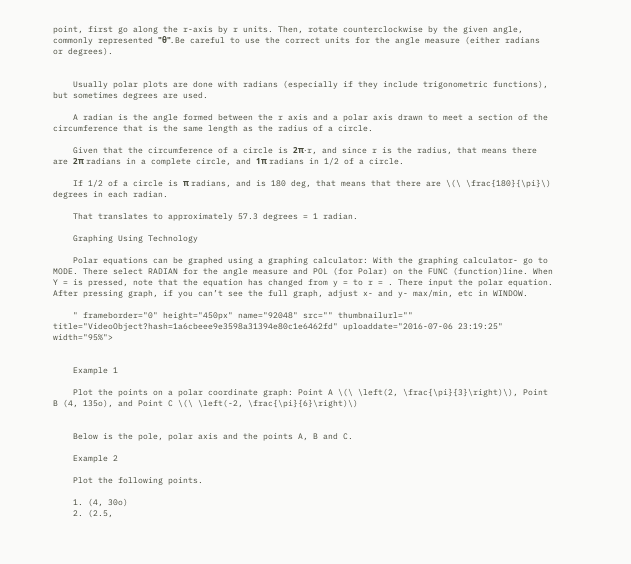point, first go along the r-axis by r units. Then, rotate counterclockwise by the given angle, commonly represented "θ". Be careful to use the correct units for the angle measure (either radians or degrees).


    Usually polar plots are done with radians (especially if they include trigonometric functions), but sometimes degrees are used.

    A radian is the angle formed between the r axis and a polar axis drawn to meet a section of the circumference that is the same length as the radius of a circle.

    Given that the circumference of a circle is 2π⋅r, and since r is the radius, that means there are 2π radians in a complete circle, and 1π radians in 1/2 of a circle.

    If 1/2 of a circle is π radians, and is 180 deg, that means that there are \(\ \frac{180}{\pi}\) degrees in each radian.

    That translates to approximately 57.3 degrees = 1 radian.

    Graphing Using Technology

    Polar equations can be graphed using a graphing calculator: With the graphing calculator- go to MODE. There select RADIAN for the angle measure and POL (for Polar) on the FUNC (function)line. When Y = is pressed, note that the equation has changed from y = to r = . There input the polar equation. After pressing graph, if you can’t see the full graph, adjust x- and y- max/min, etc in WINDOW.

    " frameborder="0" height="450px" name="92048" src="" thumbnailurl="" title="VideoObject?hash=1a6cbeee9e3598a31394e80c1e6462fd" uploaddate="2016-07-06 23:19:25" width="95%">


    Example 1

    Plot the points on a polar coordinate graph: Point A \(\ \left(2, \frac{\pi}{3}\right)\), Point B (4, 135o), and Point C \(\ \left(-2, \frac{\pi}{6}\right)\)


    Below is the pole, polar axis and the points A, B and C.

    Example 2

    Plot the following points.

    1. (4, 30o)
    2. (2.5,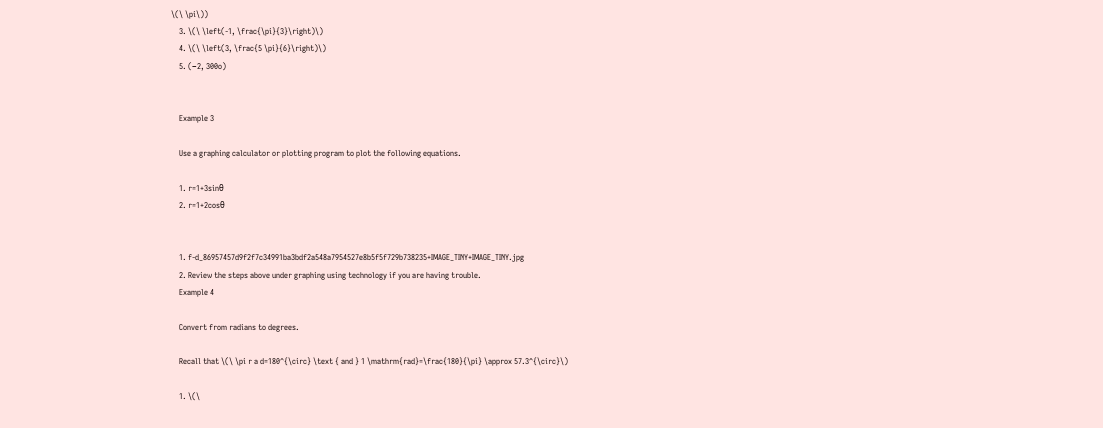\(\ \pi\))
    3. \(\ \left(-1, \frac{\pi}{3}\right)\)
    4. \(\ \left(3, \frac{5 \pi}{6}\right)\)
    5. (−2, 300o)


    Example 3

    Use a graphing calculator or plotting program to plot the following equations.

    1. r=1+3sinθ
    2. r=1+2cosθ


    1. f-d_86957457d9f2f7c34991ba3bdf2a548a7954527e8b5f5f729b738235+IMAGE_TINY+IMAGE_TINY.jpg
    2. Review the steps above under graphing using technology if you are having trouble.
    Example 4

    Convert from radians to degrees.

    Recall that \(\ \pi r a d=180^{\circ} \text { and } 1 \mathrm{rad}=\frac{180}{\pi} \approx 57.3^{\circ}\)

    1. \(\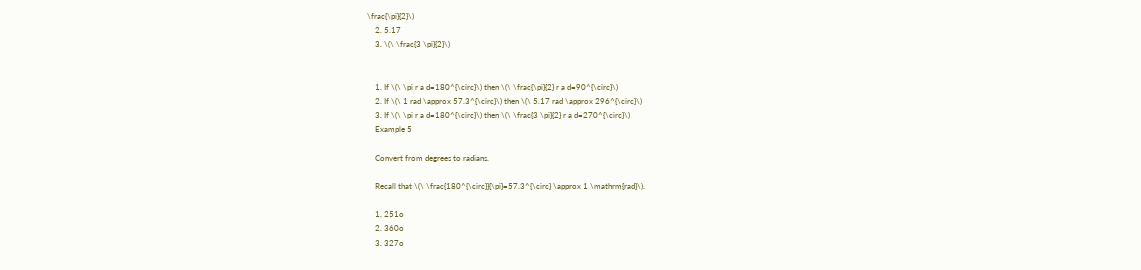\frac{\pi}{2}\)
    2. 5.17
    3. \(\ \frac{3 \pi}{2}\)


    1. If \(\ \pi r a d=180^{\circ}\) then \(\ \frac{\pi}{2} r a d=90^{\circ}\)
    2. If \(\ 1 rad \approx 57.3^{\circ}\) then \(\ 5.17 rad \approx 296^{\circ}\)
    3. If \(\ \pi r a d=180^{\circ}\) then \(\ \frac{3 \pi}{2} r a d=270^{\circ}\)
    Example 5

    Convert from degrees to radians.

    Recall that \(\ \frac{180^{\circ}}{\pi}=57.3^{\circ} \approx 1 \mathrm{rad}\).

    1. 251o
    2. 360o
    3. 327o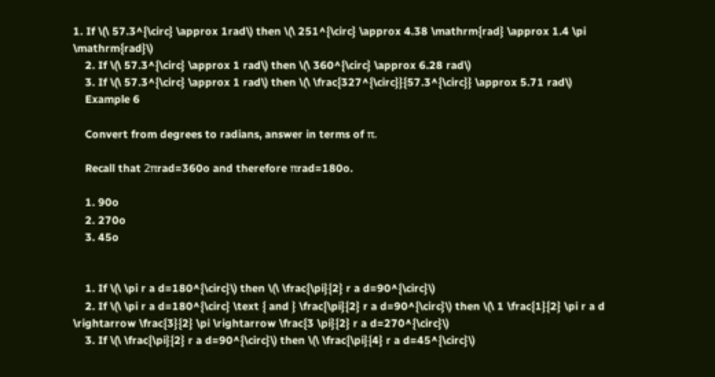1. If \(\ 57.3^{\circ} \approx 1rad\) then \(\ 251^{\circ} \approx 4.38 \mathrm{rad} \approx 1.4 \pi \mathrm{rad}\)
    2. If \(\ 57.3^{\circ} \approx 1 rad\) then \(\ 360^{\circ} \approx 6.28 rad\)
    3. If \(\ 57.3^{\circ} \approx 1 rad\) then \(\ \frac{327^{\circ}}{57.3^{\circ}} \approx 5.71 rad\)
    Example 6

    Convert from degrees to radians, answer in terms of π.

    Recall that 2πrad=360o and therefore πrad=180o.

    1. 90o
    2. 270o
    3. 45o


    1. If \(\ \pi r a d=180^{\circ}\) then \(\ \frac{\pi}{2} r a d=90^{\circ}\)
    2. If \(\ \pi r a d=180^{\circ} \text { and } \frac{\pi}{2} r a d=90^{\circ}\) then \(\ 1 \frac{1}{2} \pi r a d \rightarrow \frac{3}{2} \pi \rightarrow \frac{3 \pi}{2} r a d=270^{\circ}\)
    3. If \(\ \frac{\pi}{2} r a d=90^{\circ}\) then \(\ \frac{\pi}{4} r a d=45^{\circ}\)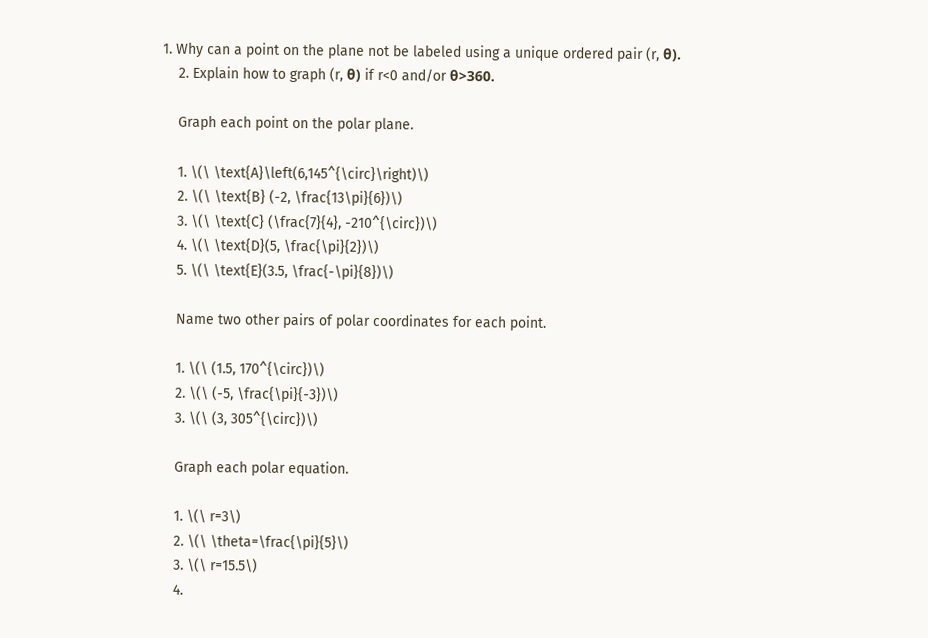1. Why can a point on the plane not be labeled using a unique ordered pair (r, θ).
    2. Explain how to graph (r, θ) if r<0 and/or θ>360.

    Graph each point on the polar plane.

    1. \(\ \text{A}\left(6,145^{\circ}\right)\)
    2. \(\ \text{B} (-2, \frac{13\pi}{6})\)
    3. \(\ \text{C} (\frac{7}{4}, -210^{\circ})\)
    4. \(\ \text{D}(5, \frac{\pi}{2})\)
    5. \(\ \text{E}(3.5, \frac{-\pi}{8})\)

    Name two other pairs of polar coordinates for each point.

    1. \(\ (1.5, 170^{\circ})\)
    2. \(\ (-5, \frac{\pi}{-3})\)
    3. \(\ (3, 305^{\circ})\)

    Graph each polar equation.

    1. \(\ r=3\)
    2. \(\ \theta=\frac{\pi}{5}\)
    3. \(\ r=15.5\)
    4.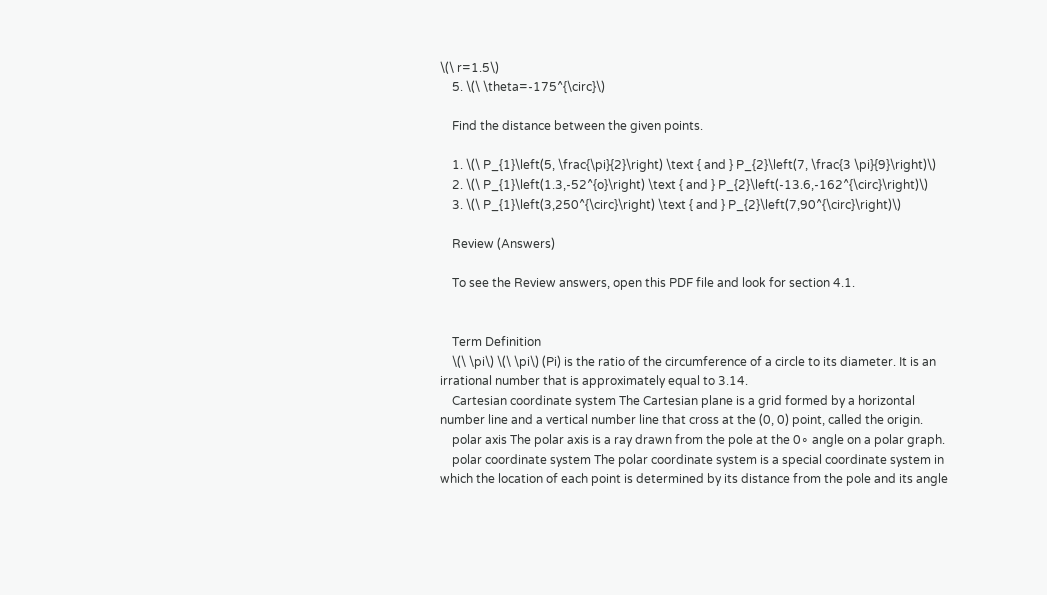\(\ r=1.5\)
    5. \(\ \theta=-175^{\circ}\)

    Find the distance between the given points.

    1. \(\ P_{1}\left(5, \frac{\pi}{2}\right) \text { and } P_{2}\left(7, \frac{3 \pi}{9}\right)\)
    2. \(\ P_{1}\left(1.3,-52^{o}\right) \text { and } P_{2}\left(-13.6,-162^{\circ}\right)\)
    3. \(\ P_{1}\left(3,250^{\circ}\right) \text { and } P_{2}\left(7,90^{\circ}\right)\)

    Review (Answers)

    To see the Review answers, open this PDF file and look for section 4.1.


    Term Definition
    \(\ \pi\) \(\ \pi\) (Pi) is the ratio of the circumference of a circle to its diameter. It is an irrational number that is approximately equal to 3.14.
    Cartesian coordinate system The Cartesian plane is a grid formed by a horizontal number line and a vertical number line that cross at the (0, 0) point, called the origin.
    polar axis The polar axis is a ray drawn from the pole at the 0∘ angle on a polar graph.
    polar coordinate system The polar coordinate system is a special coordinate system in which the location of each point is determined by its distance from the pole and its angle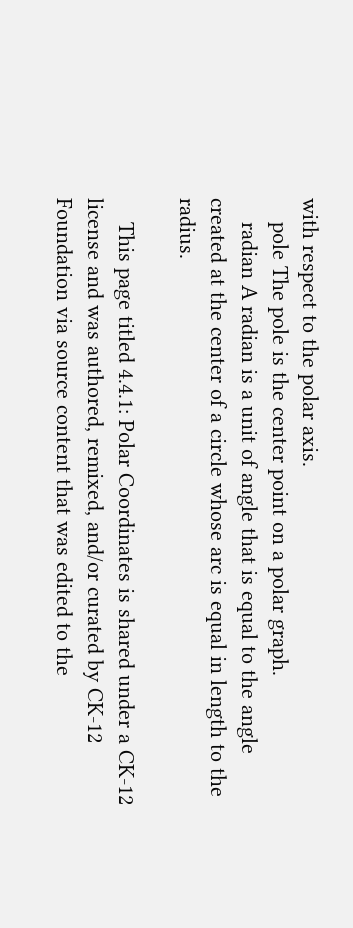with respect to the polar axis.
    pole The pole is the center point on a polar graph.
    radian A radian is a unit of angle that is equal to the angle created at the center of a circle whose arc is equal in length to the radius.

    This page titled 4.4.1: Polar Coordinates is shared under a CK-12 license and was authored, remixed, and/or curated by CK-12 Foundation via source content that was edited to the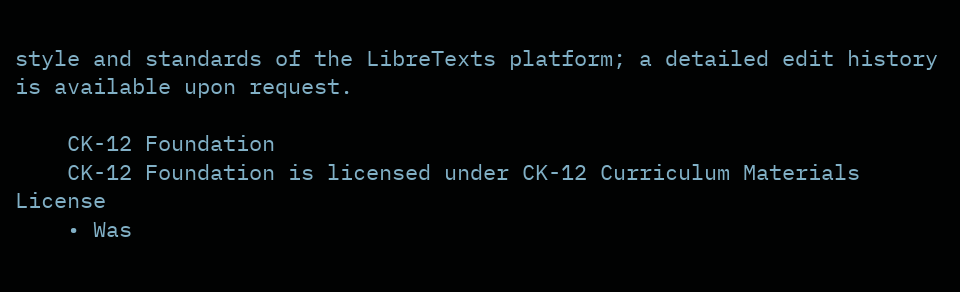style and standards of the LibreTexts platform; a detailed edit history is available upon request.

    CK-12 Foundation
    CK-12 Foundation is licensed under CK-12 Curriculum Materials License
    • Was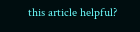this article helpful?